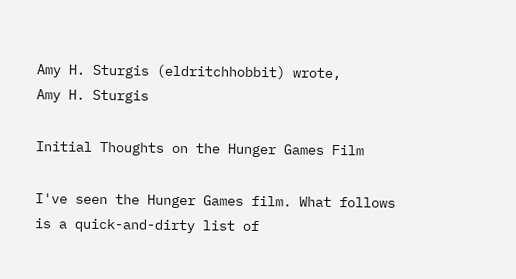Amy H. Sturgis (eldritchhobbit) wrote,
Amy H. Sturgis

Initial Thoughts on the Hunger Games Film

I've seen the Hunger Games film. What follows is a quick-and-dirty list of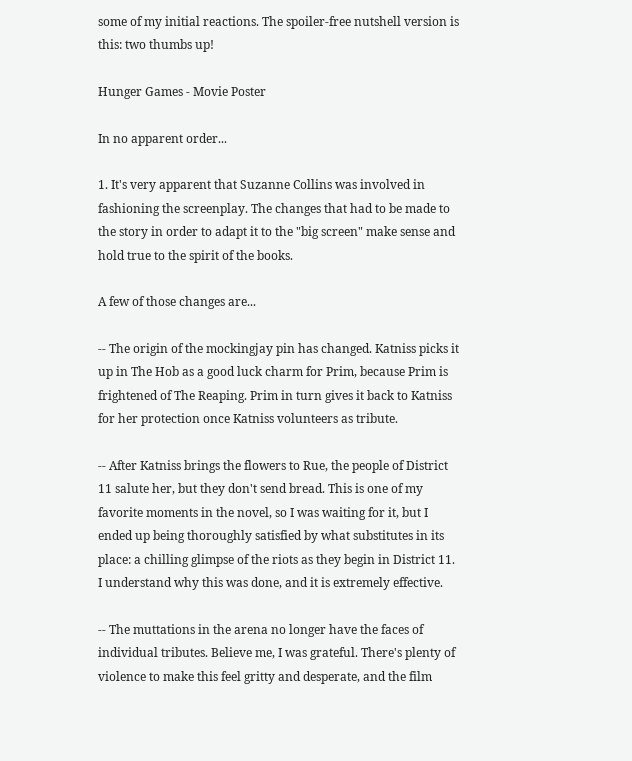some of my initial reactions. The spoiler-free nutshell version is this: two thumbs up!

Hunger Games - Movie Poster

In no apparent order...

1. It's very apparent that Suzanne Collins was involved in fashioning the screenplay. The changes that had to be made to the story in order to adapt it to the "big screen" make sense and hold true to the spirit of the books.

A few of those changes are...

-- The origin of the mockingjay pin has changed. Katniss picks it up in The Hob as a good luck charm for Prim, because Prim is frightened of The Reaping. Prim in turn gives it back to Katniss for her protection once Katniss volunteers as tribute.

-- After Katniss brings the flowers to Rue, the people of District 11 salute her, but they don't send bread. This is one of my favorite moments in the novel, so I was waiting for it, but I ended up being thoroughly satisfied by what substitutes in its place: a chilling glimpse of the riots as they begin in District 11. I understand why this was done, and it is extremely effective.

-- The muttations in the arena no longer have the faces of individual tributes. Believe me, I was grateful. There's plenty of violence to make this feel gritty and desperate, and the film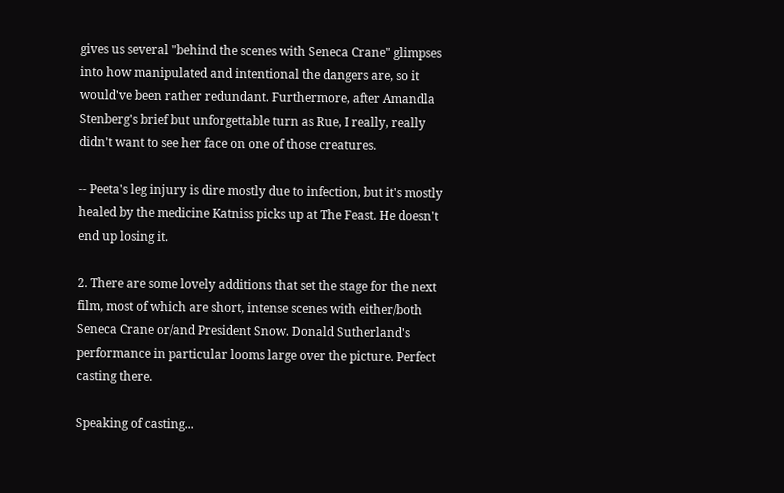gives us several "behind the scenes with Seneca Crane" glimpses into how manipulated and intentional the dangers are, so it would've been rather redundant. Furthermore, after Amandla Stenberg's brief but unforgettable turn as Rue, I really, really didn't want to see her face on one of those creatures.

-- Peeta's leg injury is dire mostly due to infection, but it's mostly healed by the medicine Katniss picks up at The Feast. He doesn't end up losing it.

2. There are some lovely additions that set the stage for the next film, most of which are short, intense scenes with either/both Seneca Crane or/and President Snow. Donald Sutherland's performance in particular looms large over the picture. Perfect casting there.

Speaking of casting...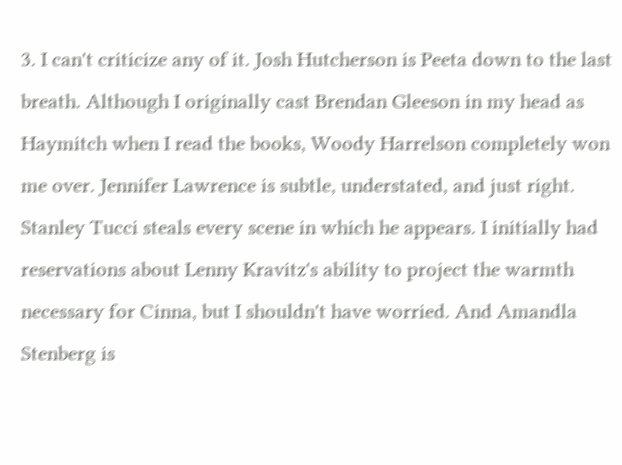3. I can't criticize any of it. Josh Hutcherson is Peeta down to the last breath. Although I originally cast Brendan Gleeson in my head as Haymitch when I read the books, Woody Harrelson completely won me over. Jennifer Lawrence is subtle, understated, and just right. Stanley Tucci steals every scene in which he appears. I initially had reservations about Lenny Kravitz's ability to project the warmth necessary for Cinna, but I shouldn't have worried. And Amandla Stenberg is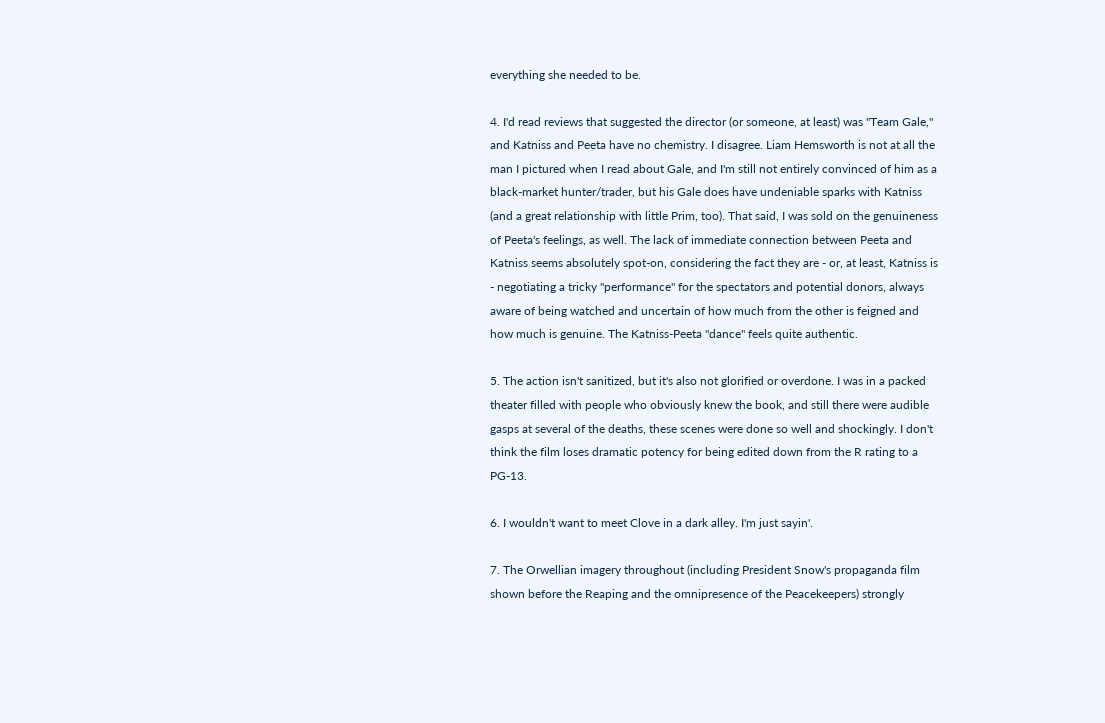everything she needed to be.

4. I'd read reviews that suggested the director (or someone, at least) was "Team Gale," and Katniss and Peeta have no chemistry. I disagree. Liam Hemsworth is not at all the man I pictured when I read about Gale, and I'm still not entirely convinced of him as a black-market hunter/trader, but his Gale does have undeniable sparks with Katniss (and a great relationship with little Prim, too). That said, I was sold on the genuineness of Peeta's feelings, as well. The lack of immediate connection between Peeta and Katniss seems absolutely spot-on, considering the fact they are - or, at least, Katniss is - negotiating a tricky "performance" for the spectators and potential donors, always aware of being watched and uncertain of how much from the other is feigned and how much is genuine. The Katniss-Peeta "dance" feels quite authentic.

5. The action isn't sanitized, but it's also not glorified or overdone. I was in a packed theater filled with people who obviously knew the book, and still there were audible gasps at several of the deaths, these scenes were done so well and shockingly. I don't think the film loses dramatic potency for being edited down from the R rating to a PG-13.

6. I wouldn't want to meet Clove in a dark alley. I'm just sayin'.

7. The Orwellian imagery throughout (including President Snow's propaganda film shown before the Reaping and the omnipresence of the Peacekeepers) strongly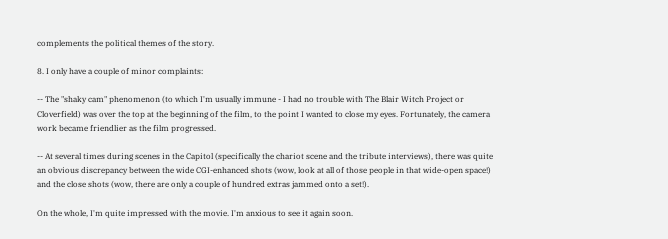complements the political themes of the story.

8. I only have a couple of minor complaints:

-- The "shaky cam" phenomenon (to which I'm usually immune - I had no trouble with The Blair Witch Project or Cloverfield) was over the top at the beginning of the film, to the point I wanted to close my eyes. Fortunately, the camera work became friendlier as the film progressed.

-- At several times during scenes in the Capitol (specifically the chariot scene and the tribute interviews), there was quite an obvious discrepancy between the wide CGI-enhanced shots (wow, look at all of those people in that wide-open space!) and the close shots (wow, there are only a couple of hundred extras jammed onto a set!).

On the whole, I'm quite impressed with the movie. I'm anxious to see it again soon.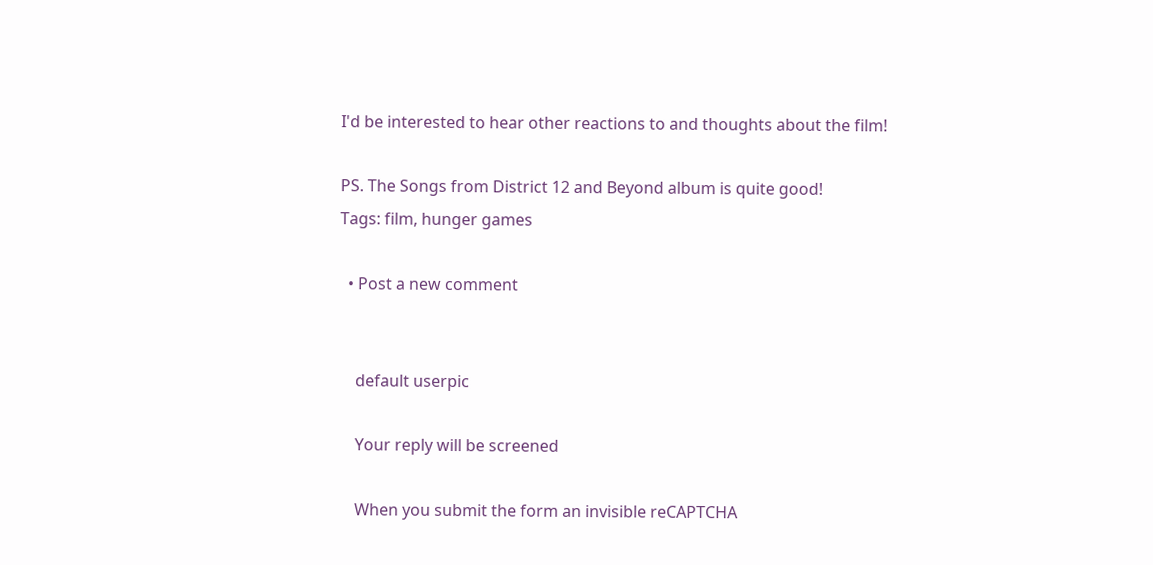I'd be interested to hear other reactions to and thoughts about the film!

PS. The Songs from District 12 and Beyond album is quite good!
Tags: film, hunger games

  • Post a new comment


    default userpic

    Your reply will be screened

    When you submit the form an invisible reCAPTCHA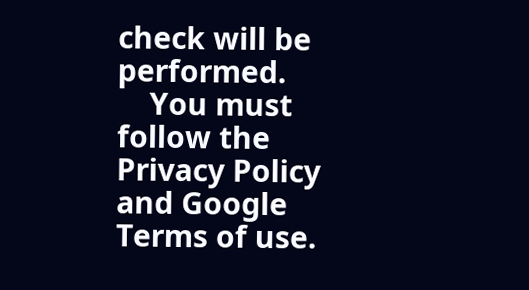check will be performed.
    You must follow the Privacy Policy and Google Terms of use.